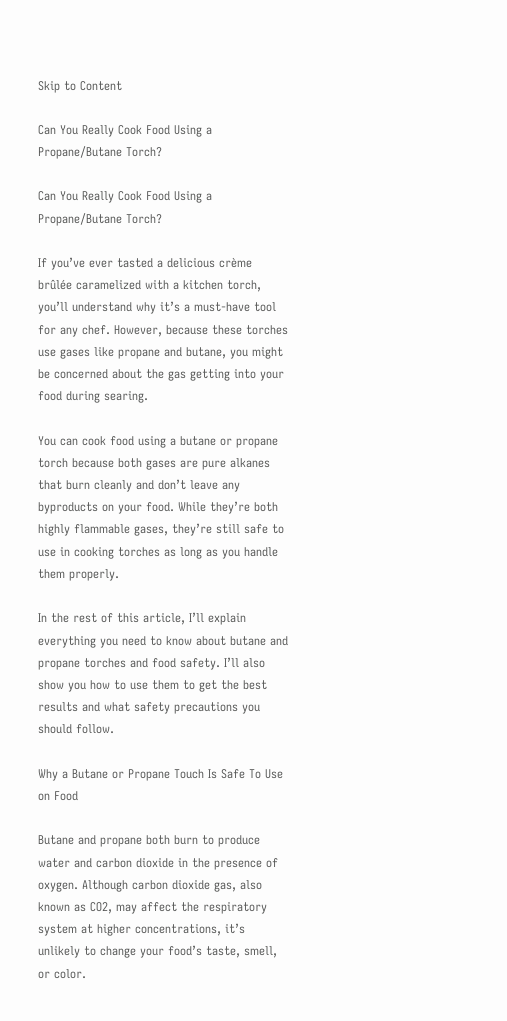Skip to Content

Can You Really Cook Food Using a Propane/Butane Torch?

Can You Really Cook Food Using a Propane/Butane Torch?

If you’ve ever tasted a delicious crème brûlée caramelized with a kitchen torch, you’ll understand why it’s a must-have tool for any chef. However, because these torches use gases like propane and butane, you might be concerned about the gas getting into your food during searing.

You can cook food using a butane or propane torch because both gases are pure alkanes that burn cleanly and don’t leave any byproducts on your food. While they’re both highly flammable gases, they’re still safe to use in cooking torches as long as you handle them properly.

In the rest of this article, I’ll explain everything you need to know about butane and propane torches and food safety. I’ll also show you how to use them to get the best results and what safety precautions you should follow.

Why a Butane or Propane Touch Is Safe To Use on Food

Butane and propane both burn to produce water and carbon dioxide in the presence of oxygen. Although carbon dioxide gas, also known as CO2, may affect the respiratory system at higher concentrations, it’s unlikely to change your food’s taste, smell, or color.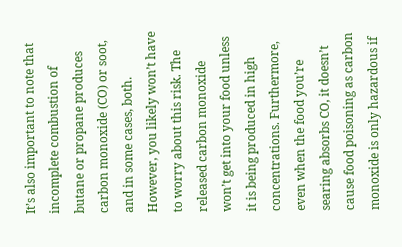It’s also important to note that incomplete combustion of butane or propane produces carbon monoxide (CO) or soot, and in some cases, both. However, you likely won’t have to worry about this risk. The released carbon monoxide won’t get into your food unless it is being produced in high concentrations. Furthermore, even when the food you’re searing absorbs CO, it doesn’t cause food poisoning as carbon monoxide is only hazardous if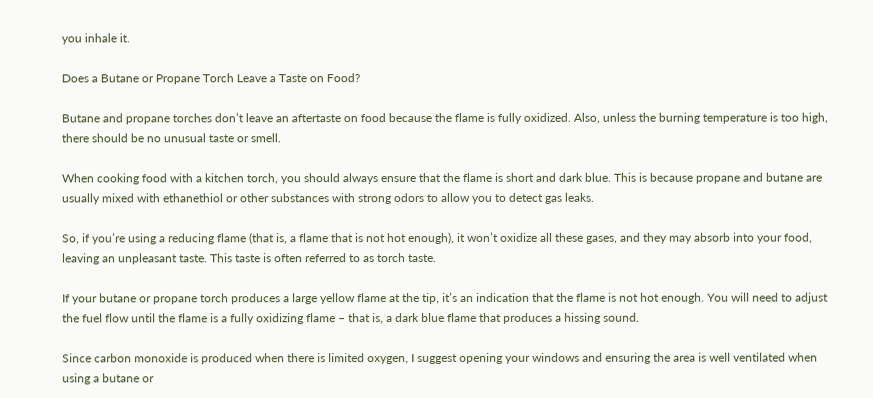you inhale it.

Does a Butane or Propane Torch Leave a Taste on Food?

Butane and propane torches don’t leave an aftertaste on food because the flame is fully oxidized. Also, unless the burning temperature is too high, there should be no unusual taste or smell.

When cooking food with a kitchen torch, you should always ensure that the flame is short and dark blue. This is because propane and butane are usually mixed with ethanethiol or other substances with strong odors to allow you to detect gas leaks.

So, if you’re using a reducing flame (that is, a flame that is not hot enough), it won’t oxidize all these gases, and they may absorb into your food, leaving an unpleasant taste. This taste is often referred to as torch taste.

If your butane or propane torch produces a large yellow flame at the tip, it’s an indication that the flame is not hot enough. You will need to adjust the fuel flow until the flame is a fully oxidizing flame – that is, a dark blue flame that produces a hissing sound.

Since carbon monoxide is produced when there is limited oxygen, I suggest opening your windows and ensuring the area is well ventilated when using a butane or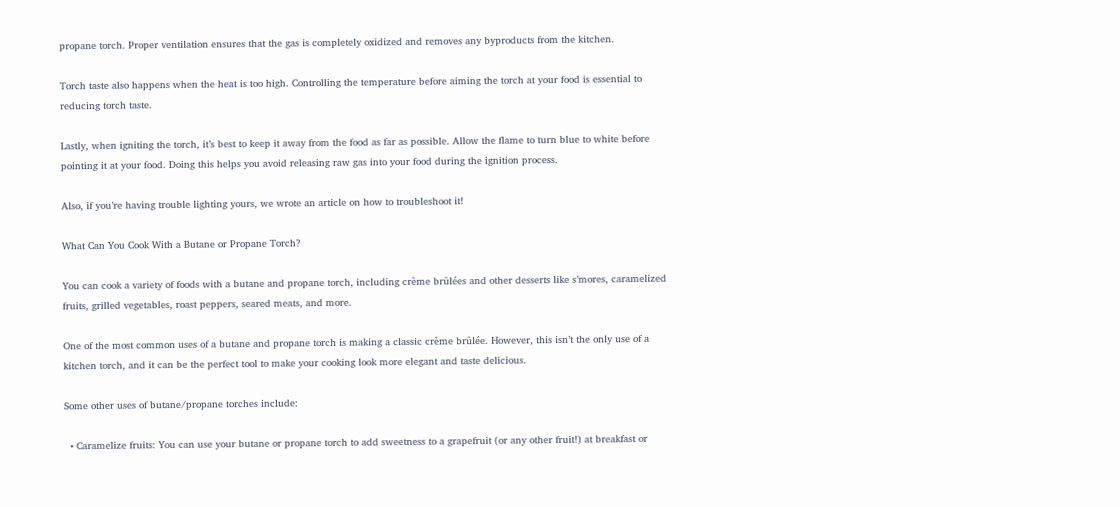propane torch. Proper ventilation ensures that the gas is completely oxidized and removes any byproducts from the kitchen.

Torch taste also happens when the heat is too high. Controlling the temperature before aiming the torch at your food is essential to reducing torch taste.

Lastly, when igniting the torch, it’s best to keep it away from the food as far as possible. Allow the flame to turn blue to white before pointing it at your food. Doing this helps you avoid releasing raw gas into your food during the ignition process.

Also, if you’re having trouble lighting yours, we wrote an article on how to troubleshoot it!

What Can You Cook With a Butane or Propane Torch?

You can cook a variety of foods with a butane and propane torch, including crème brûlées and other desserts like s’mores, caramelized fruits, grilled vegetables, roast peppers, seared meats, and more.

One of the most common uses of a butane and propane torch is making a classic crème brûlée. However, this isn’t the only use of a kitchen torch, and it can be the perfect tool to make your cooking look more elegant and taste delicious.

Some other uses of butane/propane torches include:

  • Caramelize fruits: You can use your butane or propane torch to add sweetness to a grapefruit (or any other fruit!) at breakfast or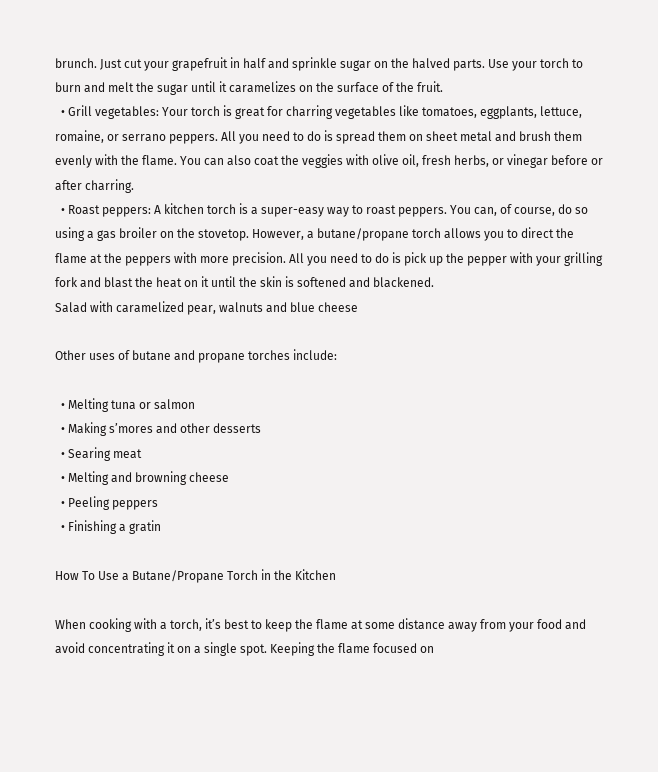brunch. Just cut your grapefruit in half and sprinkle sugar on the halved parts. Use your torch to burn and melt the sugar until it caramelizes on the surface of the fruit.
  • Grill vegetables: Your torch is great for charring vegetables like tomatoes, eggplants, lettuce, romaine, or serrano peppers. All you need to do is spread them on sheet metal and brush them evenly with the flame. You can also coat the veggies with olive oil, fresh herbs, or vinegar before or after charring.
  • Roast peppers: A kitchen torch is a super-easy way to roast peppers. You can, of course, do so using a gas broiler on the stovetop. However, a butane/propane torch allows you to direct the flame at the peppers with more precision. All you need to do is pick up the pepper with your grilling fork and blast the heat on it until the skin is softened and blackened.
Salad with caramelized pear, walnuts and blue cheese

Other uses of butane and propane torches include:

  • Melting tuna or salmon
  • Making s’mores and other desserts
  • Searing meat
  • Melting and browning cheese
  • Peeling peppers
  • Finishing a gratin

How To Use a Butane/Propane Torch in the Kitchen

When cooking with a torch, it’s best to keep the flame at some distance away from your food and avoid concentrating it on a single spot. Keeping the flame focused on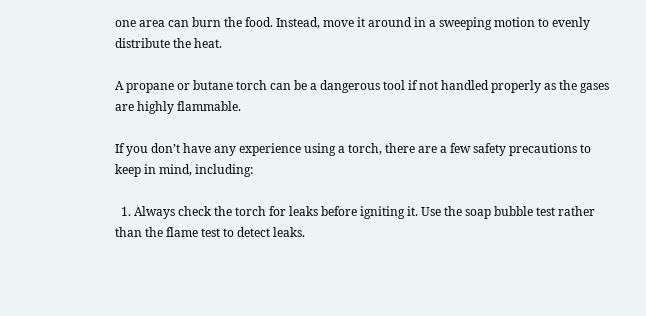one area can burn the food. Instead, move it around in a sweeping motion to evenly distribute the heat.

A propane or butane torch can be a dangerous tool if not handled properly as the gases are highly flammable.

If you don’t have any experience using a torch, there are a few safety precautions to keep in mind, including:

  1. Always check the torch for leaks before igniting it. Use the soap bubble test rather than the flame test to detect leaks.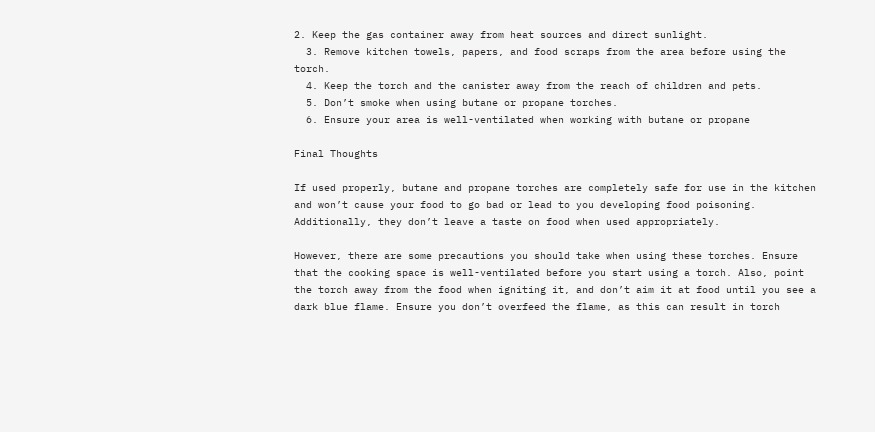2. Keep the gas container away from heat sources and direct sunlight.
  3. Remove kitchen towels, papers, and food scraps from the area before using the torch.
  4. Keep the torch and the canister away from the reach of children and pets.
  5. Don’t smoke when using butane or propane torches.
  6. Ensure your area is well-ventilated when working with butane or propane

Final Thoughts

If used properly, butane and propane torches are completely safe for use in the kitchen and won’t cause your food to go bad or lead to you developing food poisoning. Additionally, they don’t leave a taste on food when used appropriately.

However, there are some precautions you should take when using these torches. Ensure that the cooking space is well-ventilated before you start using a torch. Also, point the torch away from the food when igniting it, and don’t aim it at food until you see a dark blue flame. Ensure you don’t overfeed the flame, as this can result in torch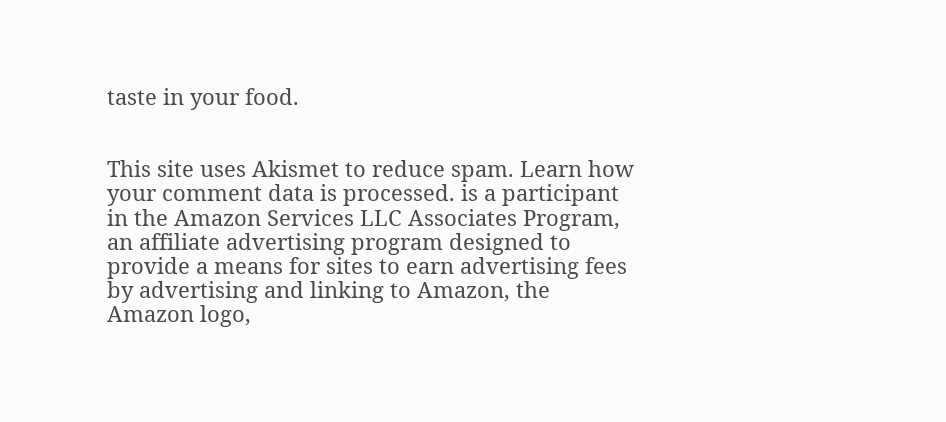taste in your food.


This site uses Akismet to reduce spam. Learn how your comment data is processed. is a participant in the Amazon Services LLC Associates Program, an affiliate advertising program designed to provide a means for sites to earn advertising fees by advertising and linking to Amazon, the Amazon logo,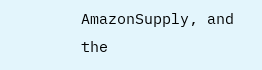AmazonSupply, and the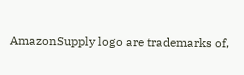AmazonSupply logo are trademarks of,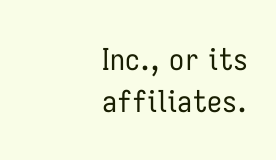Inc., or its affiliates.